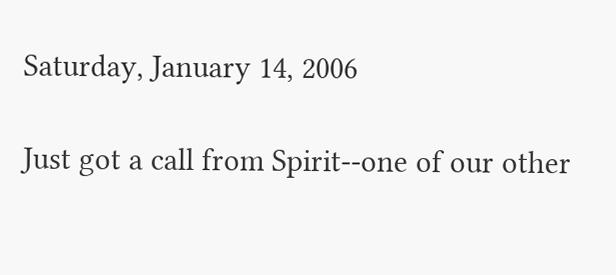Saturday, January 14, 2006

Just got a call from Spirit--one of our other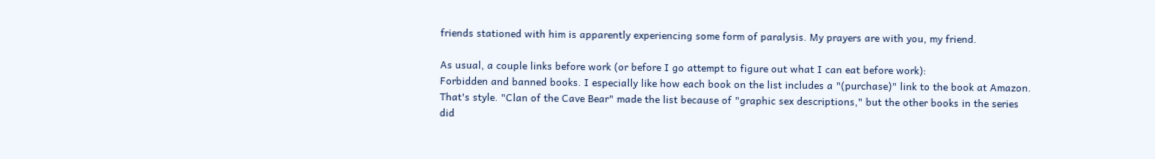friends stationed with him is apparently experiencing some form of paralysis. My prayers are with you, my friend.

As usual, a couple links before work (or before I go attempt to figure out what I can eat before work):
Forbidden and banned books. I especially like how each book on the list includes a "(purchase)" link to the book at Amazon. That's style. "Clan of the Cave Bear" made the list because of "graphic sex descriptions," but the other books in the series did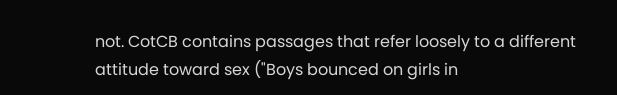not. CotCB contains passages that refer loosely to a different attitude toward sex ("Boys bounced on girls in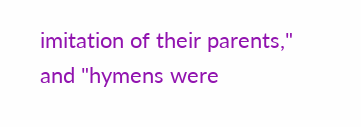imitation of their parents," and "hymens were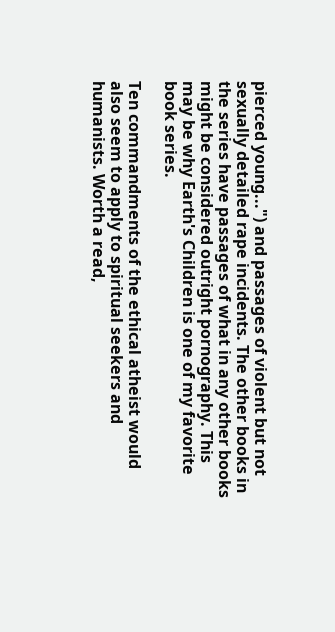pierced young...") and passages of violent but not sexually detailed rape incidents. The other books in the series have passages of what in any other books might be considered outright pornography. This may be why Earth's Children is one of my favorite book series.

Ten commandments of the ethical atheist would also seem to apply to spiritual seekers and humanists. Worth a read,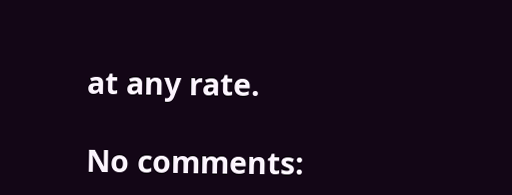at any rate.

No comments: